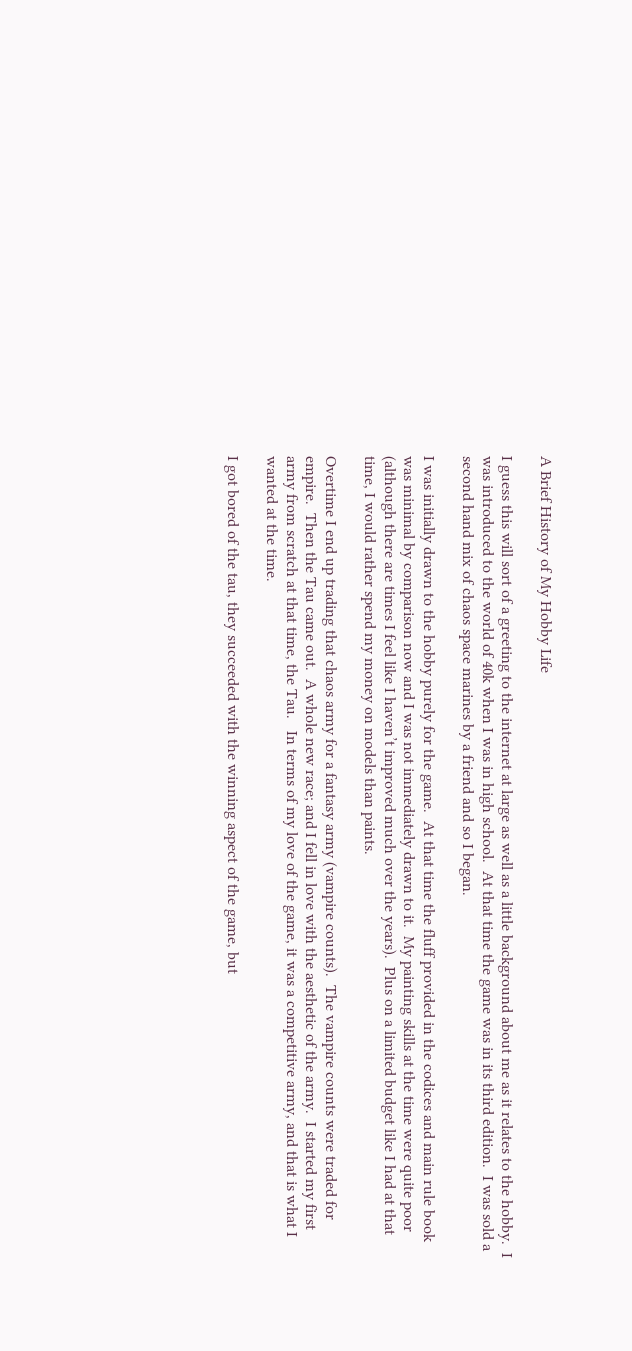A Brief History of My Hobby Life

I guess this will sort of a greeting to the internet at large as well as a little background about me as it relates to the hobby.  I was introduced to the world of 40k when I was in high school.  At that time the game was in its third edition.  I was sold a second hand mix of chaos space marines by a friend and so I began.

I was initially drawn to the hobby purely for the game.  At that time the fluff provided in the codices and main rule book was minimal by comparison now and I was not immediately drawn to it.  My painting skills at the time were quite poor (although there are times I feel like I haven’t improved much over the years).  Plus on a limited budget like I had at that time, I would rather spend my money on models than paints.

Overtime I end up trading that chaos army for a fantasy army (vampire counts).  The vampire counts were traded for empire.  Then the Tau came out.  A whole new race; and I fell in love with the aesthetic of the army.  I started my first army from scratch at that time, the Tau.   In terms of my love of the game, it was a competitive army, and that is what I wanted at the time.

I got bored of the tau, they succeeded with the winning aspect of the game, but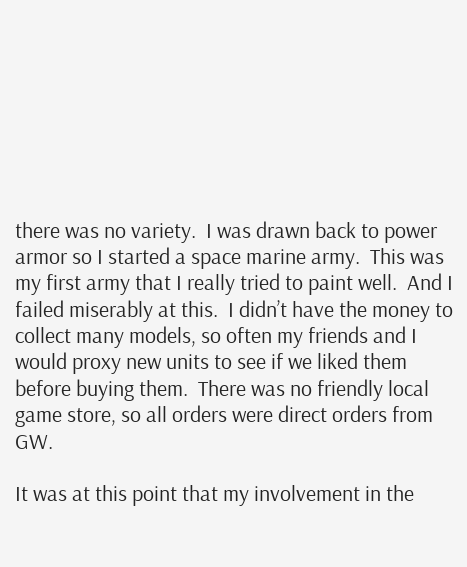there was no variety.  I was drawn back to power armor so I started a space marine army.  This was my first army that I really tried to paint well.  And I failed miserably at this.  I didn’t have the money to collect many models, so often my friends and I would proxy new units to see if we liked them before buying them.  There was no friendly local game store, so all orders were direct orders from GW.

It was at this point that my involvement in the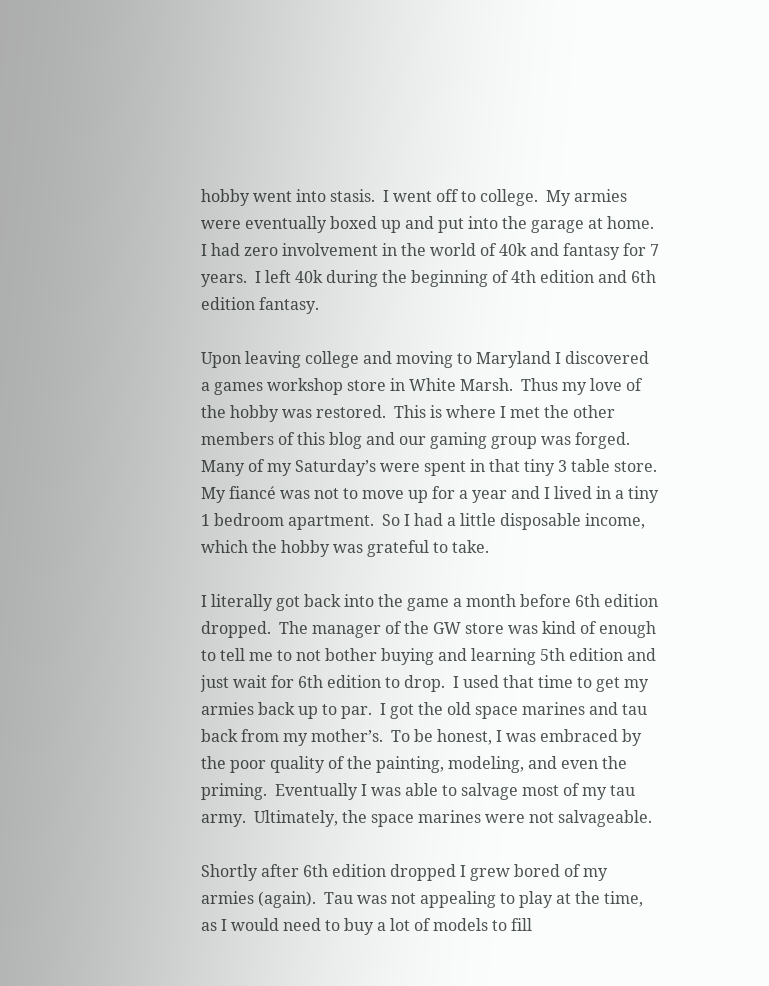hobby went into stasis.  I went off to college.  My armies were eventually boxed up and put into the garage at home. I had zero involvement in the world of 40k and fantasy for 7 years.  I left 40k during the beginning of 4th edition and 6th edition fantasy.

Upon leaving college and moving to Maryland I discovered a games workshop store in White Marsh.  Thus my love of the hobby was restored.  This is where I met the other members of this blog and our gaming group was forged.  Many of my Saturday’s were spent in that tiny 3 table store.  My fiancé was not to move up for a year and I lived in a tiny 1 bedroom apartment.  So I had a little disposable income, which the hobby was grateful to take.

I literally got back into the game a month before 6th edition dropped.  The manager of the GW store was kind of enough to tell me to not bother buying and learning 5th edition and just wait for 6th edition to drop.  I used that time to get my armies back up to par.  I got the old space marines and tau back from my mother’s.  To be honest, I was embraced by the poor quality of the painting, modeling, and even the priming.  Eventually I was able to salvage most of my tau army.  Ultimately, the space marines were not salvageable.

Shortly after 6th edition dropped I grew bored of my armies (again).  Tau was not appealing to play at the time, as I would need to buy a lot of models to fill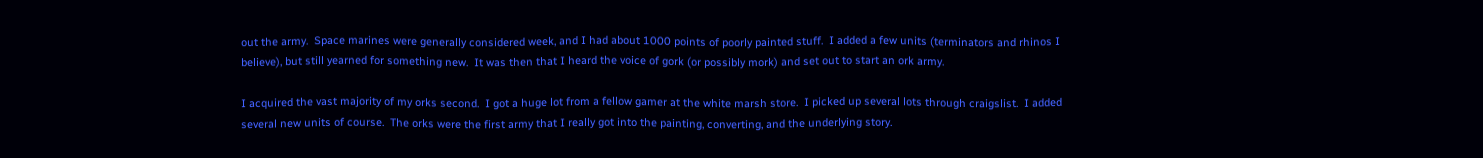out the army.  Space marines were generally considered week, and I had about 1000 points of poorly painted stuff.  I added a few units (terminators and rhinos I believe), but still yearned for something new.  It was then that I heard the voice of gork (or possibly mork) and set out to start an ork army.

I acquired the vast majority of my orks second.  I got a huge lot from a fellow gamer at the white marsh store.  I picked up several lots through craigslist.  I added several new units of course.  The orks were the first army that I really got into the painting, converting, and the underlying story.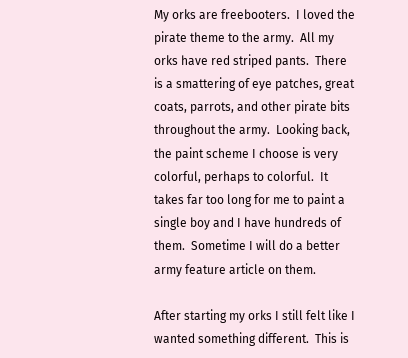My orks are freebooters.  I loved the pirate theme to the army.  All my orks have red striped pants.  There is a smattering of eye patches, great coats, parrots, and other pirate bits throughout the army.  Looking back, the paint scheme I choose is very colorful, perhaps to colorful.  It takes far too long for me to paint a single boy and I have hundreds of them.  Sometime I will do a better army feature article on them.

After starting my orks I still felt like I wanted something different.  This is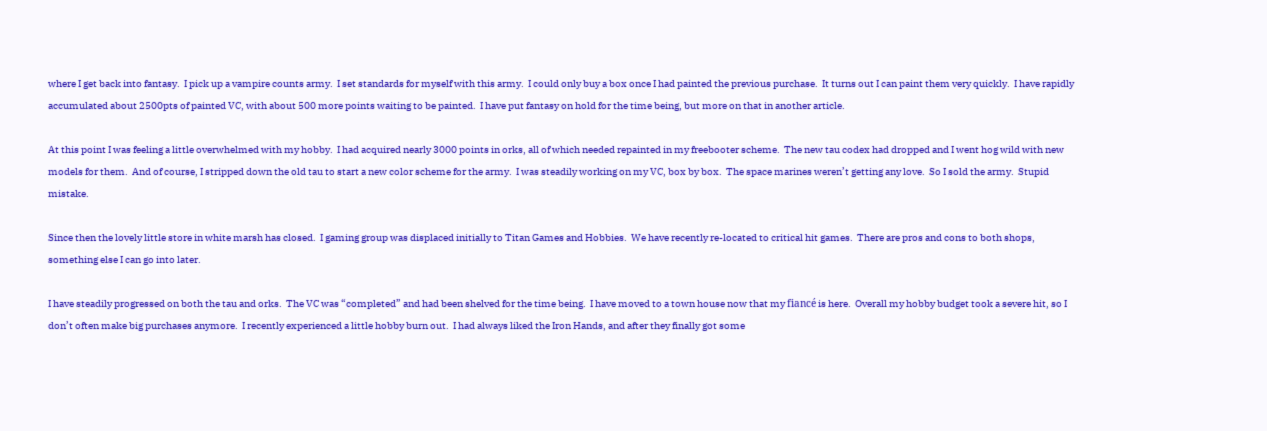where I get back into fantasy.  I pick up a vampire counts army.  I set standards for myself with this army.  I could only buy a box once I had painted the previous purchase.  It turns out I can paint them very quickly.  I have rapidly accumulated about 2500pts of painted VC, with about 500 more points waiting to be painted.  I have put fantasy on hold for the time being, but more on that in another article.

At this point I was feeling a little overwhelmed with my hobby.  I had acquired nearly 3000 points in orks, all of which needed repainted in my freebooter scheme.  The new tau codex had dropped and I went hog wild with new models for them.  And of course, I stripped down the old tau to start a new color scheme for the army.  I was steadily working on my VC, box by box.  The space marines weren’t getting any love.  So I sold the army.  Stupid mistake.

Since then the lovely little store in white marsh has closed.  I gaming group was displaced initially to Titan Games and Hobbies.  We have recently re-located to critical hit games.  There are pros and cons to both shops, something else I can go into later.

I have steadily progressed on both the tau and orks.  The VC was “completed” and had been shelved for the time being.  I have moved to a town house now that my fiancé is here.  Overall my hobby budget took a severe hit, so I don’t often make big purchases anymore.  I recently experienced a little hobby burn out.  I had always liked the Iron Hands, and after they finally got some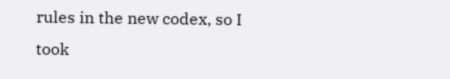rules in the new codex, so I took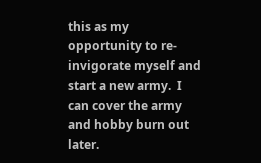this as my opportunity to re-invigorate myself and start a new army.  I can cover the army and hobby burn out later.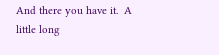And there you have it.  A little long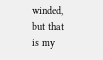winded, but that is my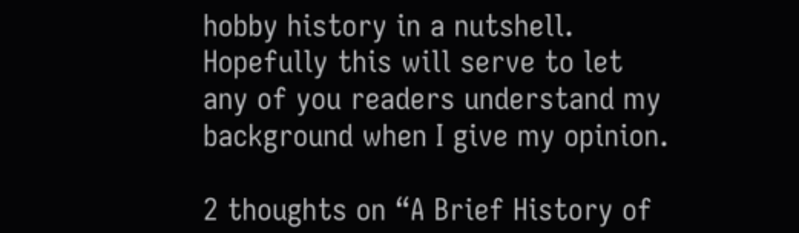hobby history in a nutshell.  Hopefully this will serve to let any of you readers understand my background when I give my opinion.

2 thoughts on “A Brief History of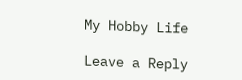My Hobby Life

Leave a Reply